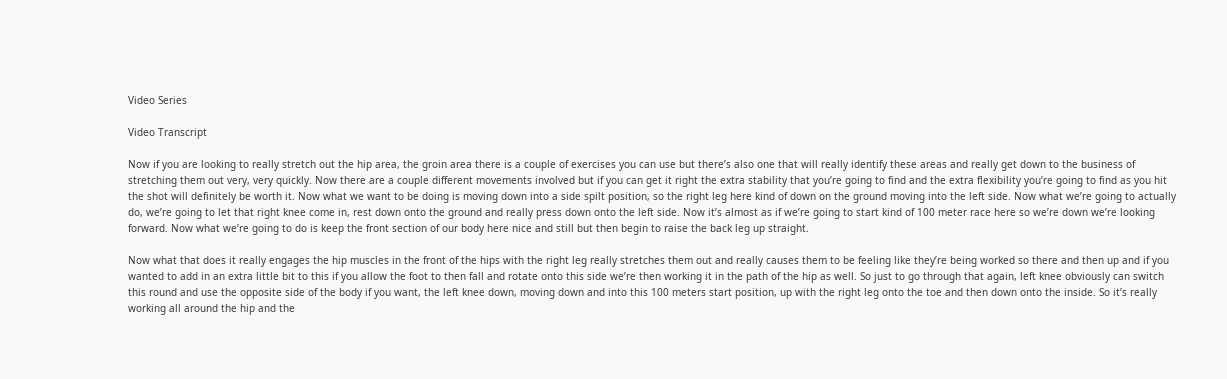Video Series

Video Transcript

Now if you are looking to really stretch out the hip area, the groin area there is a couple of exercises you can use but there’s also one that will really identify these areas and really get down to the business of stretching them out very, very quickly. Now there are a couple different movements involved but if you can get it right the extra stability that you’re going to find and the extra flexibility you’re going to find as you hit the shot will definitely be worth it. Now what we want to be doing is moving down into a side spilt position, so the right leg here kind of down on the ground moving into the left side. Now what we’re going to actually do, we’re going to let that right knee come in, rest down onto the ground and really press down onto the left side. Now it’s almost as if we’re going to start kind of 100 meter race here so we’re down we’re looking forward. Now what we’re going to do is keep the front section of our body here nice and still but then begin to raise the back leg up straight.

Now what that does it really engages the hip muscles in the front of the hips with the right leg really stretches them out and really causes them to be feeling like they’re being worked so there and then up and if you wanted to add in an extra little bit to this if you allow the foot to then fall and rotate onto this side we’re then working it in the path of the hip as well. So just to go through that again, left knee obviously can switch this round and use the opposite side of the body if you want, the left knee down, moving down and into this 100 meters start position, up with the right leg onto the toe and then down onto the inside. So it’s really working all around the hip and the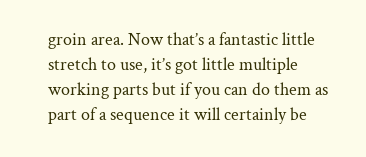groin area. Now that’s a fantastic little stretch to use, it’s got little multiple working parts but if you can do them as part of a sequence it will certainly be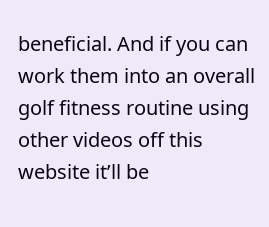beneficial. And if you can work them into an overall golf fitness routine using other videos off this website it’ll be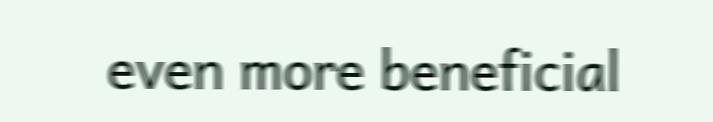even more beneficial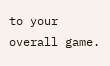to your overall game.